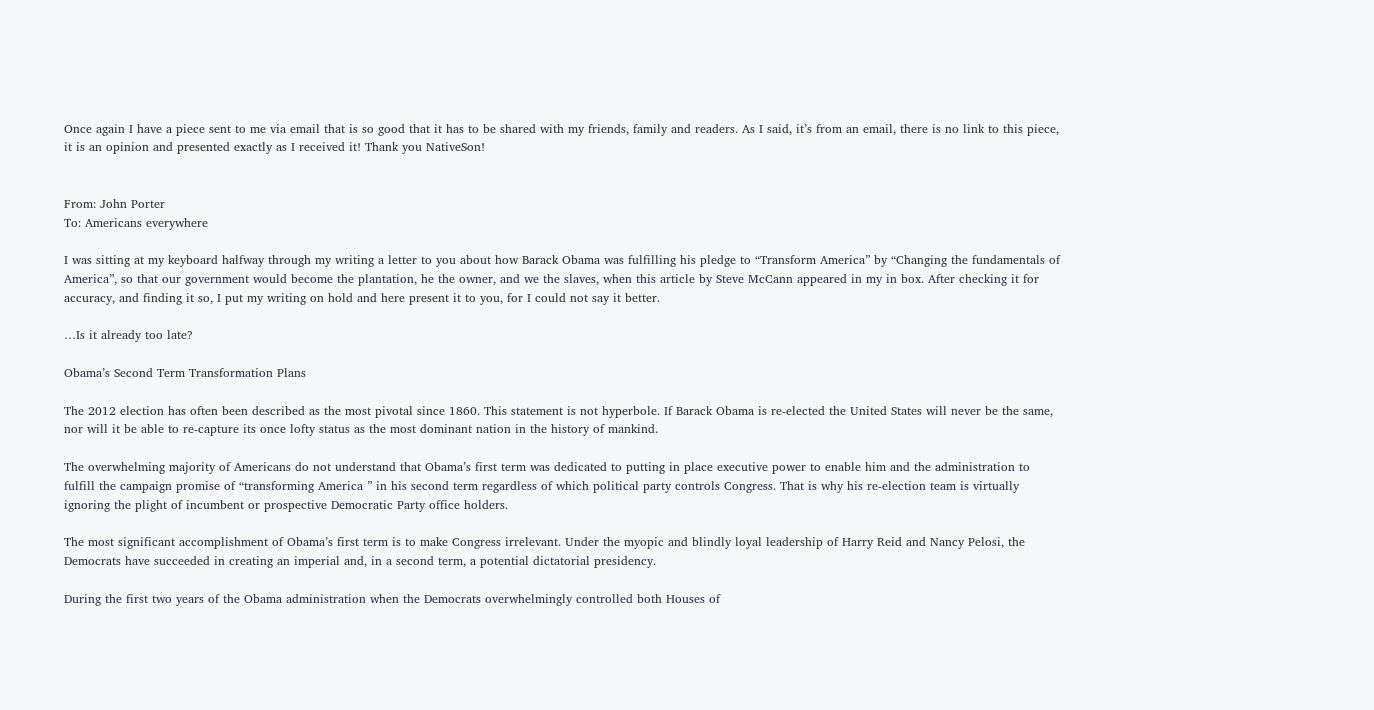Once again I have a piece sent to me via email that is so good that it has to be shared with my friends, family and readers. As I said, it’s from an email, there is no link to this piece, it is an opinion and presented exactly as I received it! Thank you NativeSon!


From: John Porter
To: Americans everywhere

I was sitting at my keyboard halfway through my writing a letter to you about how Barack Obama was fulfilling his pledge to “Transform America” by “Changing the fundamentals of America”, so that our government would become the plantation, he the owner, and we the slaves, when this article by Steve McCann appeared in my in box. After checking it for accuracy, and finding it so, I put my writing on hold and here present it to you, for I could not say it better.

…Is it already too late?

Obama’s Second Term Transformation Plans

The 2012 election has often been described as the most pivotal since 1860. This statement is not hyperbole. If Barack Obama is re-elected the United States will never be the same, nor will it be able to re-capture its once lofty status as the most dominant nation in the history of mankind.

The overwhelming majority of Americans do not understand that Obama’s first term was dedicated to putting in place executive power to enable him and the administration to fulfill the campaign promise of “transforming America ” in his second term regardless of which political party controls Congress. That is why his re-election team is virtually ignoring the plight of incumbent or prospective Democratic Party office holders.

The most significant accomplishment of Obama’s first term is to make Congress irrelevant. Under the myopic and blindly loyal leadership of Harry Reid and Nancy Pelosi, the Democrats have succeeded in creating an imperial and, in a second term, a potential dictatorial presidency.

During the first two years of the Obama administration when the Democrats overwhelmingly controlled both Houses of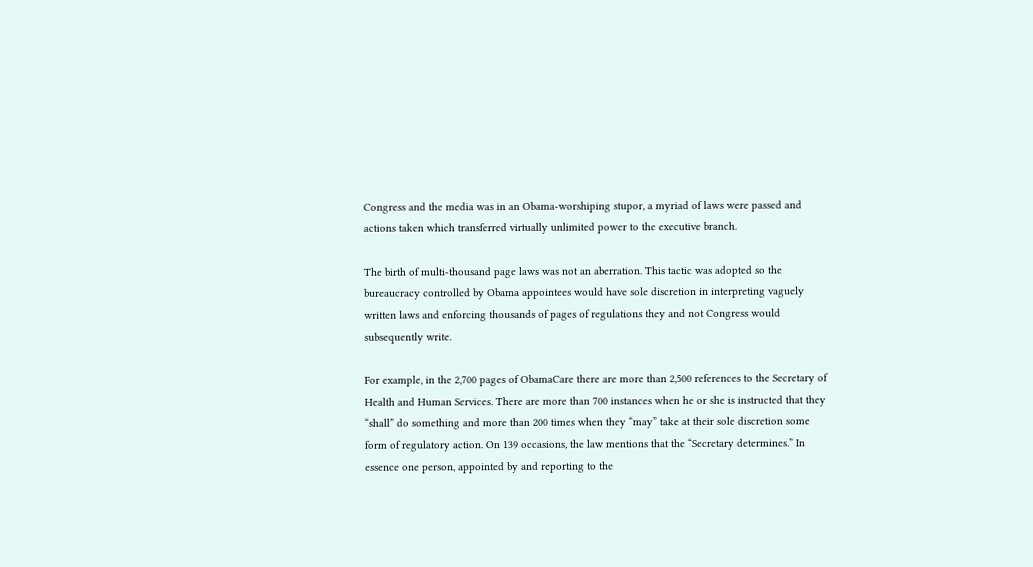Congress and the media was in an Obama-worshiping stupor, a myriad of laws were passed and actions taken which transferred virtually unlimited power to the executive branch.

The birth of multi-thousand page laws was not an aberration. This tactic was adopted so the bureaucracy controlled by Obama appointees would have sole discretion in interpreting vaguely written laws and enforcing thousands of pages of regulations they and not Congress would subsequently write.

For example, in the 2,700 pages of ObamaCare there are more than 2,500 references to the Secretary of Health and Human Services. There are more than 700 instances when he or she is instructed that they “shall” do something and more than 200 times when they “may” take at their sole discretion some form of regulatory action. On 139 occasions, the law mentions that the “Secretary determines.” In essence one person, appointed by and reporting to the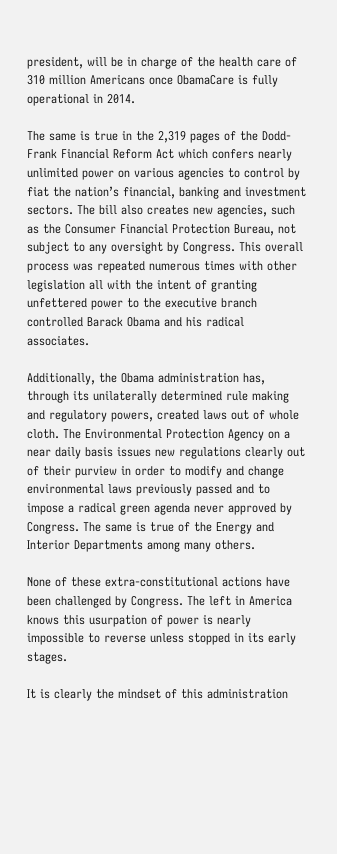president, will be in charge of the health care of 310 million Americans once ObamaCare is fully operational in 2014.

The same is true in the 2,319 pages of the Dodd-Frank Financial Reform Act which confers nearly unlimited power on various agencies to control by fiat the nation’s financial, banking and investment sectors. The bill also creates new agencies, such as the Consumer Financial Protection Bureau, not subject to any oversight by Congress. This overall process was repeated numerous times with other legislation all with the intent of granting unfettered power to the executive branch controlled Barack Obama and his radical associates.

Additionally, the Obama administration has, through its unilaterally determined rule making and regulatory powers, created laws out of whole cloth. The Environmental Protection Agency on a near daily basis issues new regulations clearly out of their purview in order to modify and change environmental laws previously passed and to impose a radical green agenda never approved by Congress. The same is true of the Energy and Interior Departments among many others.

None of these extra-constitutional actions have been challenged by Congress. The left in America knows this usurpation of power is nearly impossible to reverse unless stopped in its early stages.

It is clearly the mindset of this administration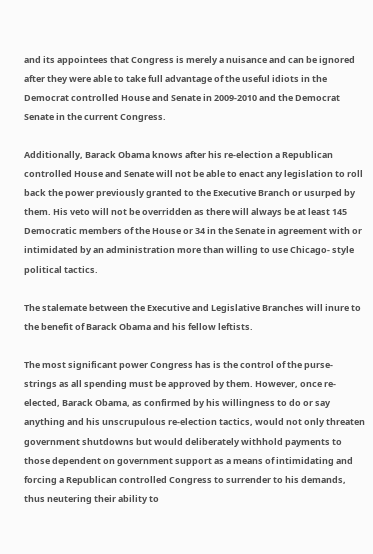and its appointees that Congress is merely a nuisance and can be ignored after they were able to take full advantage of the useful idiots in the Democrat controlled House and Senate in 2009-2010 and the Democrat Senate in the current Congress.

Additionally, Barack Obama knows after his re-election a Republican controlled House and Senate will not be able to enact any legislation to roll back the power previously granted to the Executive Branch or usurped by them. His veto will not be overridden as there will always be at least 145 Democratic members of the House or 34 in the Senate in agreement with or intimidated by an administration more than willing to use Chicago- style political tactics.

The stalemate between the Executive and Legislative Branches will inure to the benefit of Barack Obama and his fellow leftists.

The most significant power Congress has is the control of the purse-strings as all spending must be approved by them. However, once re-elected, Barack Obama, as confirmed by his willingness to do or say anything and his unscrupulous re-election tactics, would not only threaten government shutdowns but would deliberately withhold payments to those dependent on government support as a means of intimidating and forcing a Republican controlled Congress to surrender to his demands, thus neutering their ability to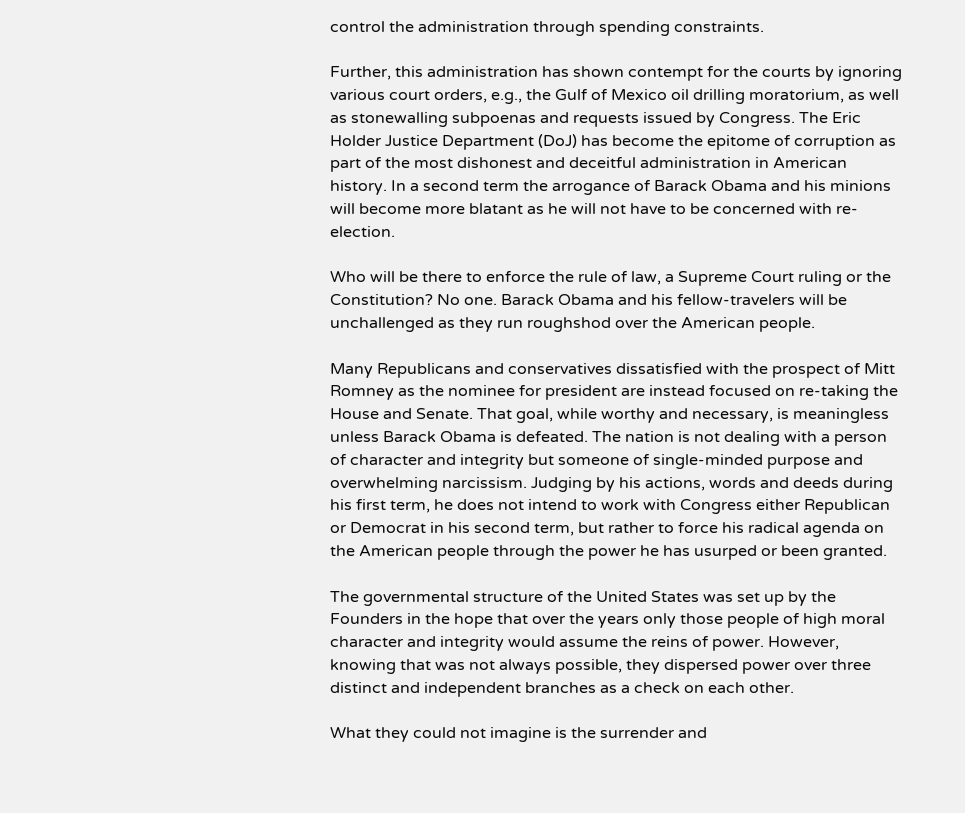control the administration through spending constraints.

Further, this administration has shown contempt for the courts by ignoring various court orders, e.g., the Gulf of Mexico oil drilling moratorium, as well as stonewalling subpoenas and requests issued by Congress. The Eric Holder Justice Department (DoJ) has become the epitome of corruption as part of the most dishonest and deceitful administration in American history. In a second term the arrogance of Barack Obama and his minions will become more blatant as he will not have to be concerned with re-election.

Who will be there to enforce the rule of law, a Supreme Court ruling or the Constitution? No one. Barack Obama and his fellow-travelers will be unchallenged as they run roughshod over the American people.

Many Republicans and conservatives dissatisfied with the prospect of Mitt Romney as the nominee for president are instead focused on re-taking the House and Senate. That goal, while worthy and necessary, is meaningless unless Barack Obama is defeated. The nation is not dealing with a person of character and integrity but someone of single-minded purpose and overwhelming narcissism. Judging by his actions, words and deeds during his first term, he does not intend to work with Congress either Republican or Democrat in his second term, but rather to force his radical agenda on the American people through the power he has usurped or been granted.

The governmental structure of the United States was set up by the Founders in the hope that over the years only those people of high moral character and integrity would assume the reins of power. However, knowing that was not always possible, they dispersed power over three distinct and independent branches as a check on each other.

What they could not imagine is the surrender and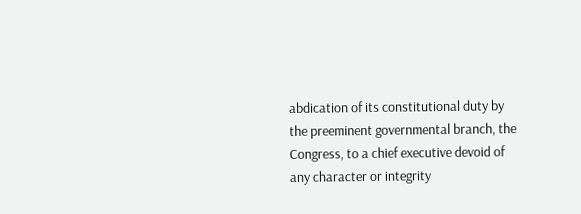abdication of its constitutional duty by the preeminent governmental branch, the Congress, to a chief executive devoid of any character or integrity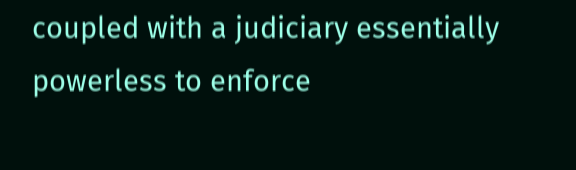coupled with a judiciary essentially powerless to enforce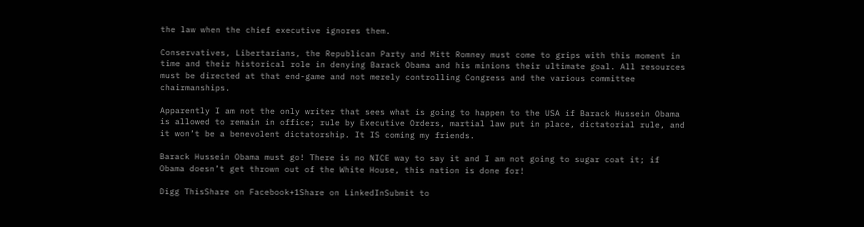the law when the chief executive ignores them.

Conservatives, Libertarians, the Republican Party and Mitt Romney must come to grips with this moment in time and their historical role in denying Barack Obama and his minions their ultimate goal. All resources must be directed at that end-game and not merely controlling Congress and the various committee chairmanships.

Apparently I am not the only writer that sees what is going to happen to the USA if Barack Hussein Obama is allowed to remain in office; rule by Executive Orders, martial law put in place, dictatorial rule, and it won’t be a benevolent dictatorship. It IS coming my friends.

Barack Hussein Obama must go! There is no NICE way to say it and I am not going to sugar coat it; if Obama doesn’t get thrown out of the White House, this nation is done for!

Digg ThisShare on Facebook+1Share on LinkedInSubmit to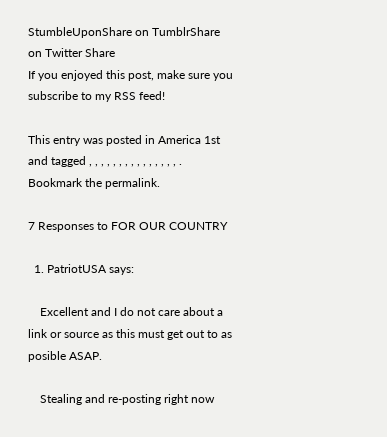StumbleUponShare on TumblrShare on Twitter Share
If you enjoyed this post, make sure you subscribe to my RSS feed!

This entry was posted in America 1st and tagged , , , , , , , , , , , , , , , . Bookmark the permalink.

7 Responses to FOR OUR COUNTRY

  1. PatriotUSA says:

    Excellent and I do not care about a link or source as this must get out to as posible ASAP.

    Stealing and re-posting right now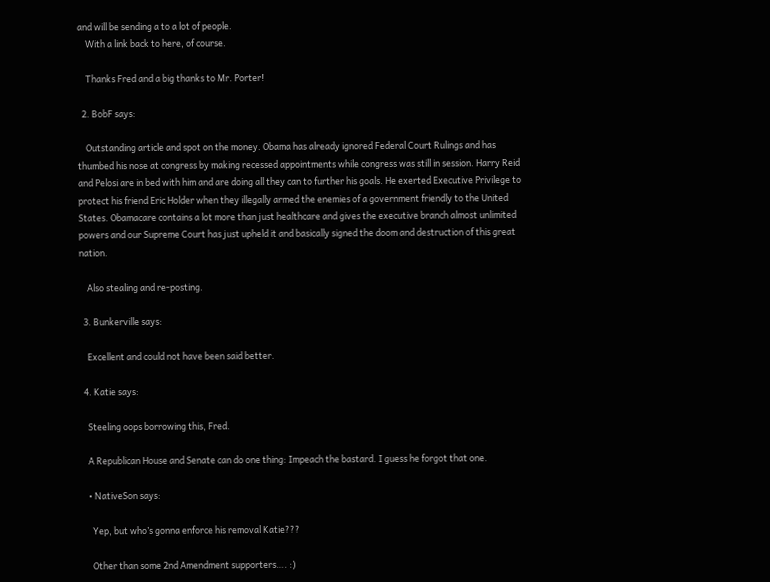and will be sending a to a lot of people.
    With a link back to here, of course.

    Thanks Fred and a big thanks to Mr. Porter!

  2. BobF says:

    Outstanding article and spot on the money. Obama has already ignored Federal Court Rulings and has thumbed his nose at congress by making recessed appointments while congress was still in session. Harry Reid and Pelosi are in bed with him and are doing all they can to further his goals. He exerted Executive Privilege to protect his friend Eric Holder when they illegally armed the enemies of a government friendly to the United States. Obamacare contains a lot more than just healthcare and gives the executive branch almost unlimited powers and our Supreme Court has just upheld it and basically signed the doom and destruction of this great nation.

    Also stealing and re-posting.

  3. Bunkerville says:

    Excellent and could not have been said better.

  4. Katie says:

    Steeling oops borrowing this, Fred.

    A Republican House and Senate can do one thing: Impeach the bastard. I guess he forgot that one.

    • NativeSon says:

      Yep, but who’s gonna enforce his removal Katie???

      Other than some 2nd Amendment supporters…. :)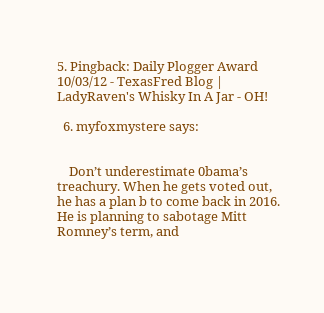5. Pingback: Daily Plogger Award 10/03/12 - TexasFred Blog | LadyRaven's Whisky In A Jar - OH!

  6. myfoxmystere says:


    Don’t underestimate 0bama’s treachury. When he gets voted out, he has a plan b to come back in 2016. He is planning to sabotage Mitt Romney’s term, and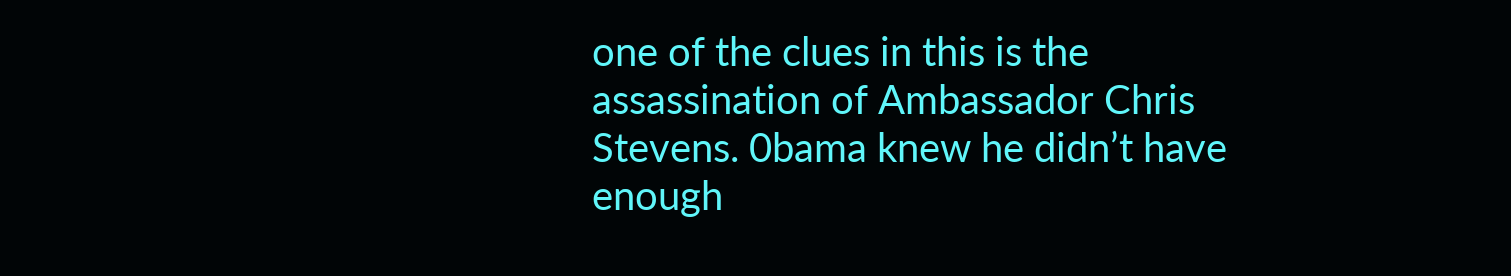one of the clues in this is the assassination of Ambassador Chris Stevens. 0bama knew he didn’t have enough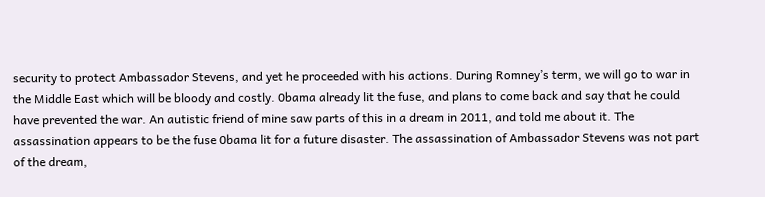security to protect Ambassador Stevens, and yet he proceeded with his actions. During Romney’s term, we will go to war in the Middle East which will be bloody and costly. 0bama already lit the fuse, and plans to come back and say that he could have prevented the war. An autistic friend of mine saw parts of this in a dream in 2011, and told me about it. The assassination appears to be the fuse 0bama lit for a future disaster. The assassination of Ambassador Stevens was not part of the dream,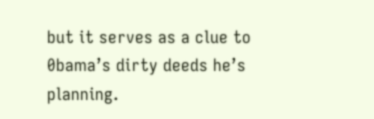but it serves as a clue to 0bama’s dirty deeds he’s planning.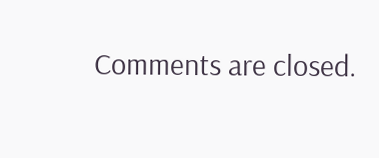Comments are closed.